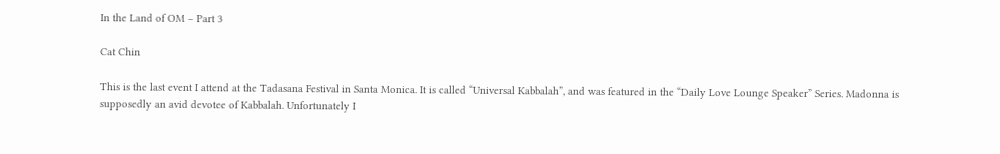In the Land of OM – Part 3

Cat Chin

This is the last event I attend at the Tadasana Festival in Santa Monica. It is called “Universal Kabbalah”, and was featured in the “Daily Love Lounge Speaker” Series. Madonna is supposedly an avid devotee of Kabbalah. Unfortunately I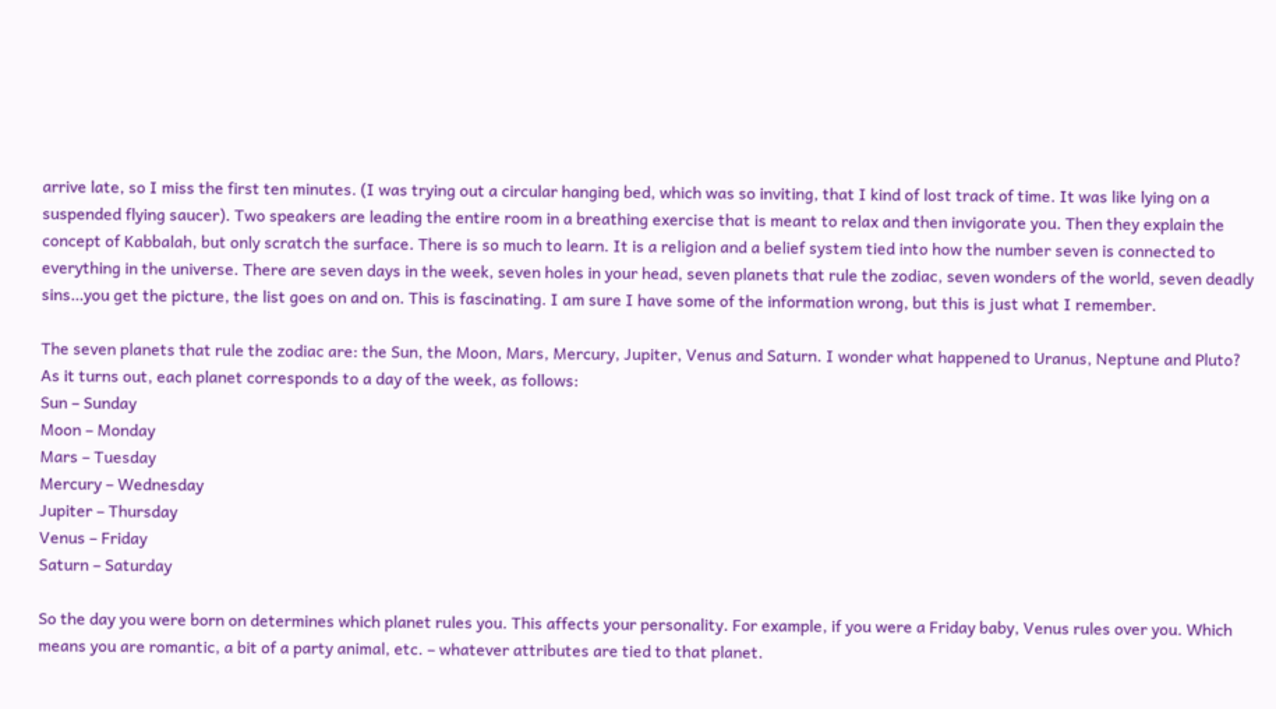arrive late, so I miss the first ten minutes. (I was trying out a circular hanging bed, which was so inviting, that I kind of lost track of time. It was like lying on a suspended flying saucer). Two speakers are leading the entire room in a breathing exercise that is meant to relax and then invigorate you. Then they explain the concept of Kabbalah, but only scratch the surface. There is so much to learn. It is a religion and a belief system tied into how the number seven is connected to everything in the universe. There are seven days in the week, seven holes in your head, seven planets that rule the zodiac, seven wonders of the world, seven deadly sins…you get the picture, the list goes on and on. This is fascinating. I am sure I have some of the information wrong, but this is just what I remember.

The seven planets that rule the zodiac are: the Sun, the Moon, Mars, Mercury, Jupiter, Venus and Saturn. I wonder what happened to Uranus, Neptune and Pluto? As it turns out, each planet corresponds to a day of the week, as follows:
Sun – Sunday
Moon – Monday
Mars – Tuesday
Mercury – Wednesday
Jupiter – Thursday
Venus – Friday
Saturn – Saturday

So the day you were born on determines which planet rules you. This affects your personality. For example, if you were a Friday baby, Venus rules over you. Which means you are romantic, a bit of a party animal, etc. – whatever attributes are tied to that planet.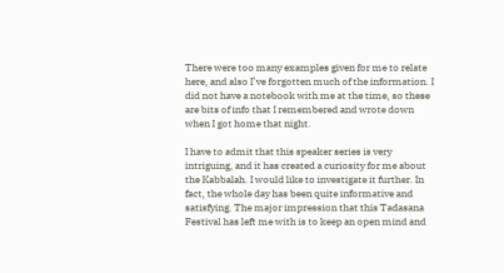There were too many examples given for me to relate here, and also I’ve forgotten much of the information. I did not have a notebook with me at the time, so these are bits of info that I remembered and wrote down when I got home that night.

I have to admit that this speaker series is very intriguing, and it has created a curiosity for me about the Kabbalah. I would like to investigate it further. In fact, the whole day has been quite informative and satisfying. The major impression that this Tadasana Festival has left me with is to keep an open mind and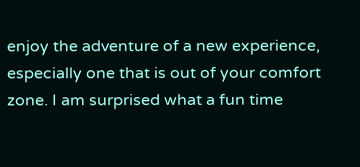enjoy the adventure of a new experience, especially one that is out of your comfort zone. I am surprised what a fun time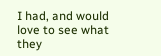I had, and would love to see what they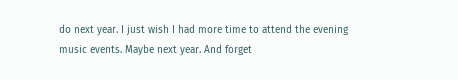do next year. I just wish I had more time to attend the evening music events. Maybe next year. And forget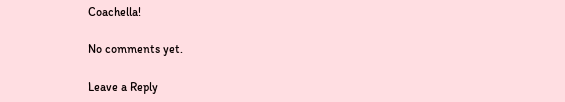Coachella!

No comments yet.

Leave a Reply